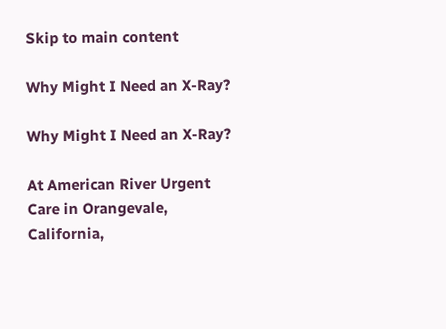Skip to main content

Why Might I Need an X-Ray?

Why Might I Need an X-Ray?

At American River Urgent Care in Orangevale, California,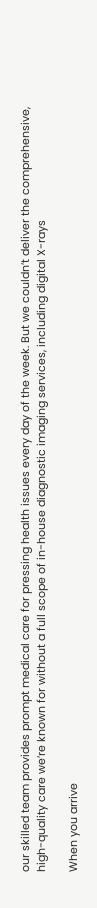our skilled team provides prompt medical care for pressing health issues every day of the week. But we couldn’t deliver the comprehensive, high-quality care we’re known for without a full scope of in-house diagnostic imaging services, including digital X-rays

When you arrive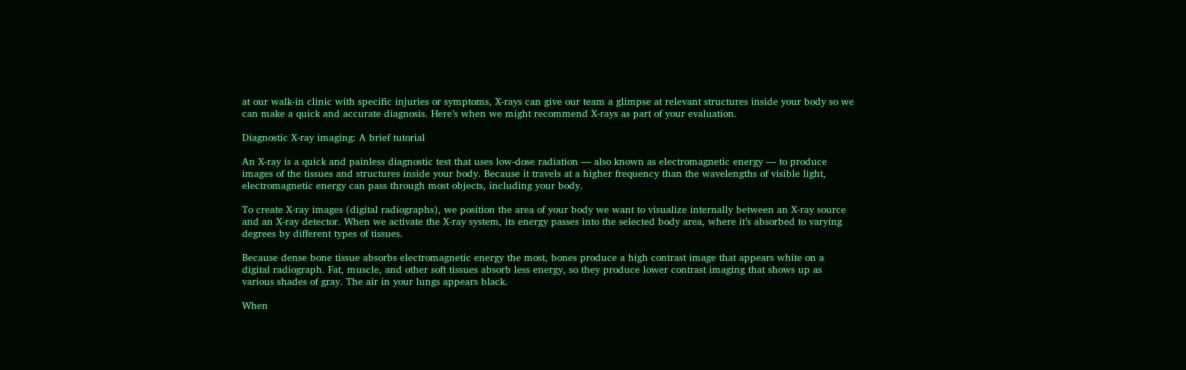at our walk-in clinic with specific injuries or symptoms, X-rays can give our team a glimpse at relevant structures inside your body so we can make a quick and accurate diagnosis. Here’s when we might recommend X-rays as part of your evaluation.

Diagnostic X-ray imaging: A brief tutorial

An X-ray is a quick and painless diagnostic test that uses low-dose radiation — also known as electromagnetic energy — to produce images of the tissues and structures inside your body. Because it travels at a higher frequency than the wavelengths of visible light, electromagnetic energy can pass through most objects, including your body.

To create X-ray images (digital radiographs), we position the area of your body we want to visualize internally between an X-ray source and an X-ray detector. When we activate the X-ray system, its energy passes into the selected body area, where it’s absorbed to varying degrees by different types of tissues.

Because dense bone tissue absorbs electromagnetic energy the most, bones produce a high contrast image that appears white on a digital radiograph. Fat, muscle, and other soft tissues absorb less energy, so they produce lower contrast imaging that shows up as various shades of gray. The air in your lungs appears black.

When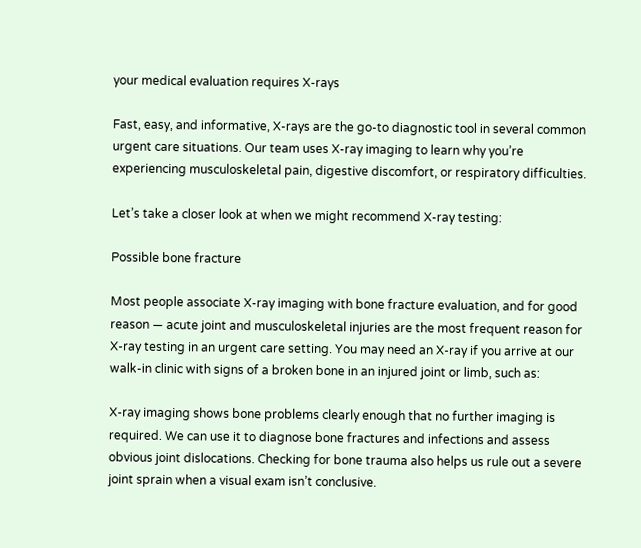your medical evaluation requires X-rays

Fast, easy, and informative, X-rays are the go-to diagnostic tool in several common urgent care situations. Our team uses X-ray imaging to learn why you’re experiencing musculoskeletal pain, digestive discomfort, or respiratory difficulties.

Let’s take a closer look at when we might recommend X-ray testing:

Possible bone fracture

Most people associate X-ray imaging with bone fracture evaluation, and for good reason — acute joint and musculoskeletal injuries are the most frequent reason for X-ray testing in an urgent care setting. You may need an X-ray if you arrive at our walk-in clinic with signs of a broken bone in an injured joint or limb, such as:

X-ray imaging shows bone problems clearly enough that no further imaging is required. We can use it to diagnose bone fractures and infections and assess obvious joint dislocations. Checking for bone trauma also helps us rule out a severe joint sprain when a visual exam isn’t conclusive.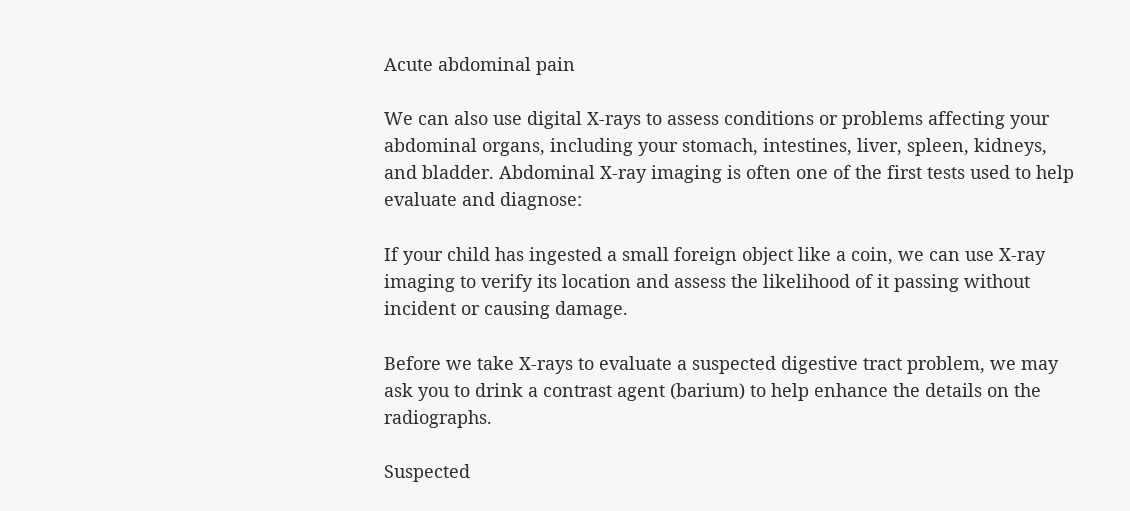Acute abdominal pain

We can also use digital X-rays to assess conditions or problems affecting your abdominal organs, including your stomach, intestines, liver, spleen, kidneys, and bladder. Abdominal X-ray imaging is often one of the first tests used to help evaluate and diagnose:

If your child has ingested a small foreign object like a coin, we can use X-ray imaging to verify its location and assess the likelihood of it passing without incident or causing damage.

Before we take X-rays to evaluate a suspected digestive tract problem, we may ask you to drink a contrast agent (barium) to help enhance the details on the radiographs.

Suspected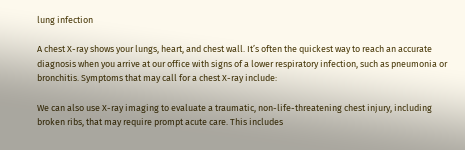lung infection

A chest X-ray shows your lungs, heart, and chest wall. It’s often the quickest way to reach an accurate diagnosis when you arrive at our office with signs of a lower respiratory infection, such as pneumonia or bronchitis. Symptoms that may call for a chest X-ray include:

We can also use X-ray imaging to evaluate a traumatic, non-life-threatening chest injury, including broken ribs, that may require prompt acute care. This includes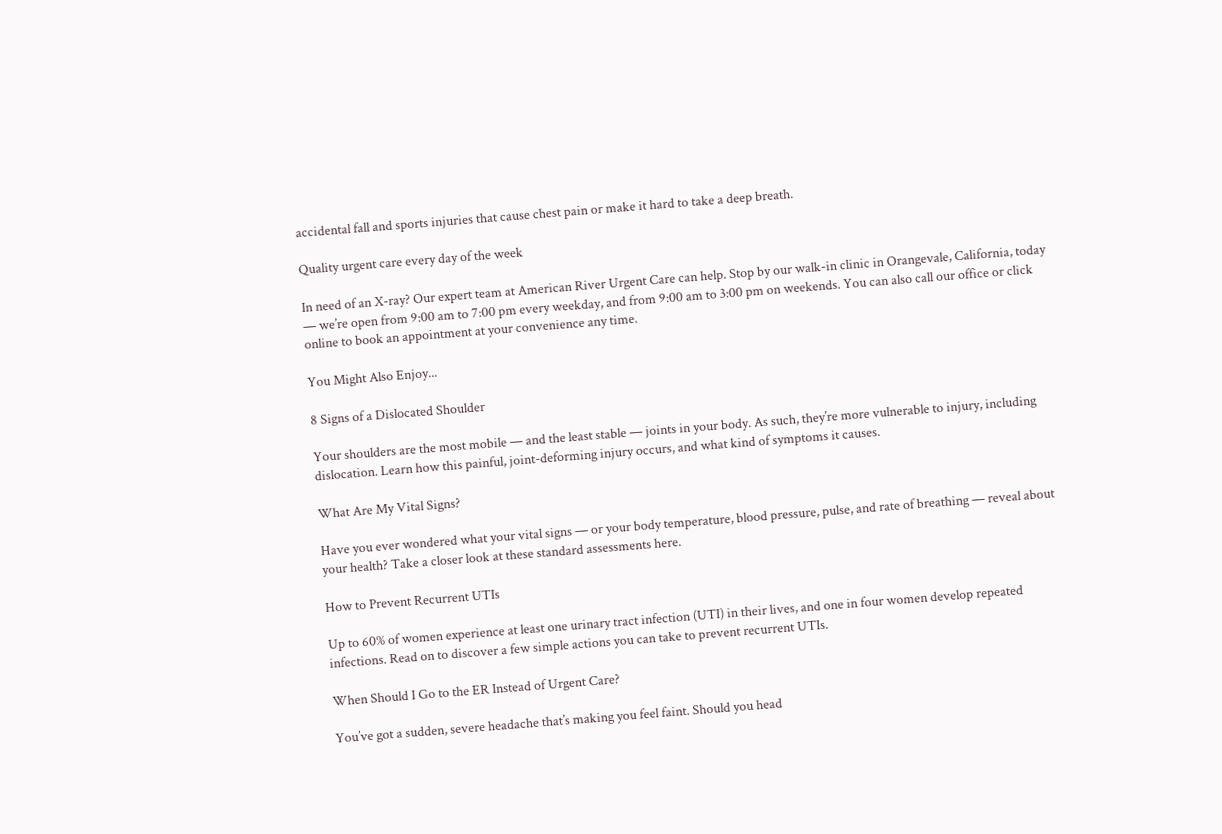accidental fall and sports injuries that cause chest pain or make it hard to take a deep breath.

Quality urgent care every day of the week

In need of an X-ray? Our expert team at American River Urgent Care can help. Stop by our walk-in clinic in Orangevale, California, today — we’re open from 9:00 am to 7:00 pm every weekday, and from 9:00 am to 3:00 pm on weekends. You can also call our office or click online to book an appointment at your convenience any time.

You Might Also Enjoy...

8 Signs of a Dislocated Shoulder

Your shoulders are the most mobile — and the least stable — joints in your body. As such, they’re more vulnerable to injury, including dislocation. Learn how this painful, joint-deforming injury occurs, and what kind of symptoms it causes.

What Are My Vital Signs?

Have you ever wondered what your vital signs — or your body temperature, blood pressure, pulse, and rate of breathing — reveal about your health? Take a closer look at these standard assessments here.

How to Prevent Recurrent UTIs

Up to 60% of women experience at least one urinary tract infection (UTI) in their lives, and one in four women develop repeated infections. Read on to discover a few simple actions you can take to prevent recurrent UTIs.

When Should I Go to the ER Instead of Urgent Care?

You’ve got a sudden, severe headache that’s making you feel faint. Should you head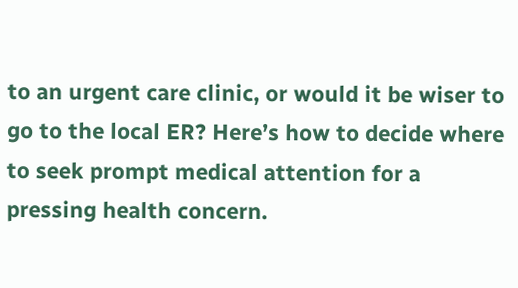to an urgent care clinic, or would it be wiser to go to the local ER? Here’s how to decide where to seek prompt medical attention for a pressing health concern.